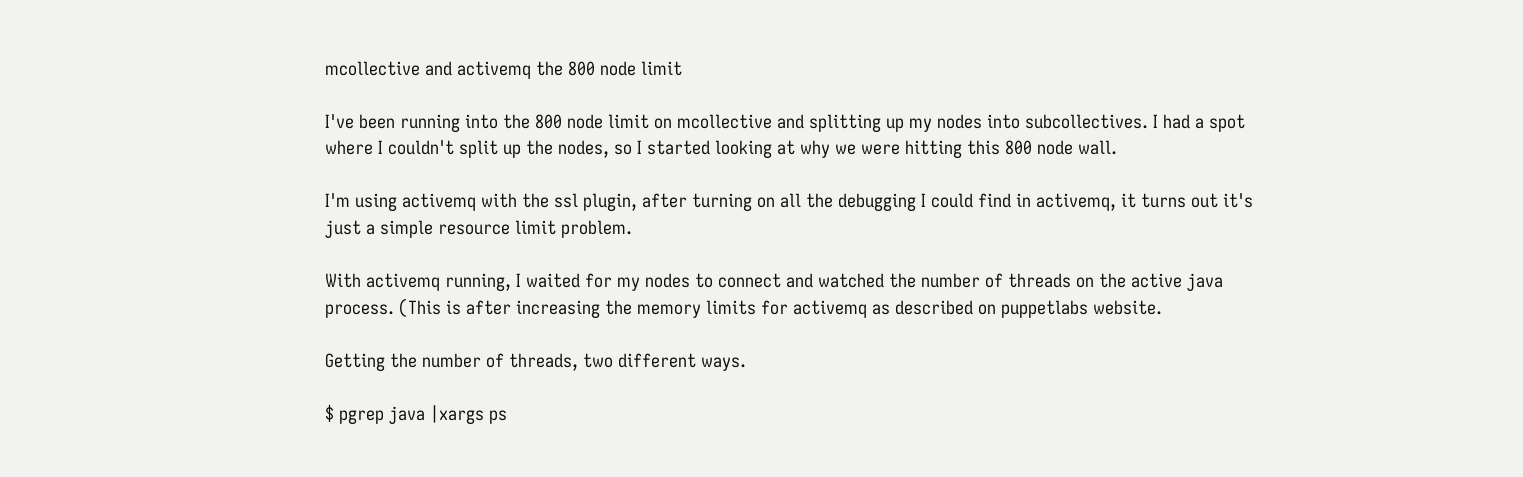mcollective and activemq the 800 node limit

I've been running into the 800 node limit on mcollective and splitting up my nodes into subcollectives. I had a spot where I couldn't split up the nodes, so I started looking at why we were hitting this 800 node wall.

I'm using activemq with the ssl plugin, after turning on all the debugging I could find in activemq, it turns out it's just a simple resource limit problem.

With activemq running, I waited for my nodes to connect and watched the number of threads on the active java process. (This is after increasing the memory limits for activemq as described on puppetlabs website.

Getting the number of threads, two different ways.

$ pgrep java |xargs ps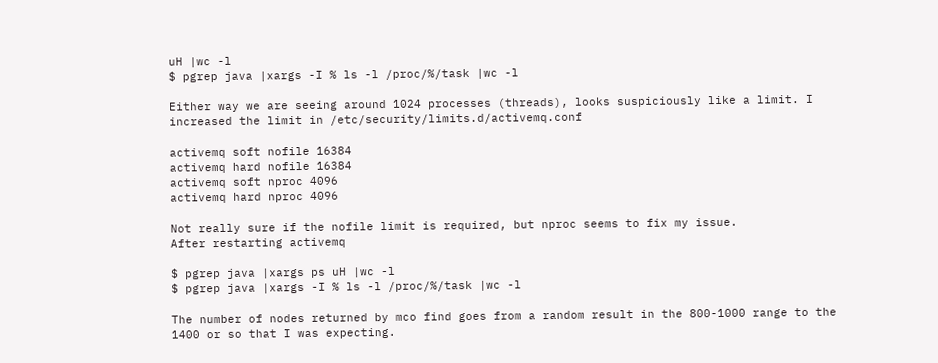uH |wc -l
$ pgrep java |xargs -I % ls -l /proc/%/task |wc -l

Either way we are seeing around 1024 processes (threads), looks suspiciously like a limit. I increased the limit in /etc/security/limits.d/activemq.conf

activemq soft nofile 16384
activemq hard nofile 16384
activemq soft nproc 4096
activemq hard nproc 4096

Not really sure if the nofile limit is required, but nproc seems to fix my issue.
After restarting activemq

$ pgrep java |xargs ps uH |wc -l
$ pgrep java |xargs -I % ls -l /proc/%/task |wc -l

The number of nodes returned by mco find goes from a random result in the 800-1000 range to the 1400 or so that I was expecting.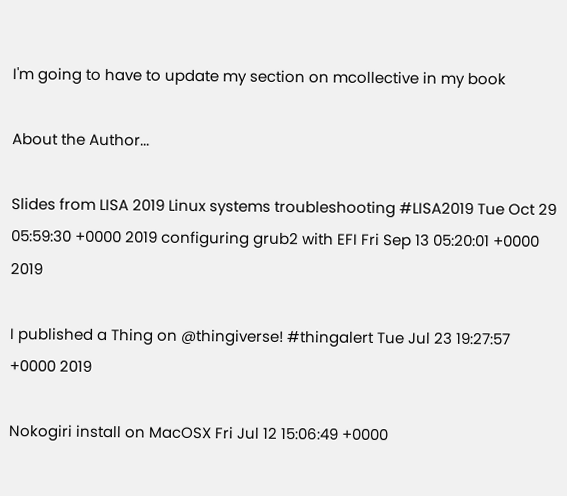I'm going to have to update my section on mcollective in my book

About the Author...

Slides from LISA 2019 Linux systems troubleshooting #LISA2019 Tue Oct 29 05:59:30 +0000 2019 configuring grub2 with EFI Fri Sep 13 05:20:01 +0000 2019

I published a Thing on @thingiverse! #thingalert Tue Jul 23 19:27:57 +0000 2019

Nokogiri install on MacOSX Fri Jul 12 15:06:49 +0000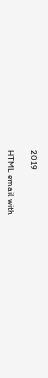2019

HTML email with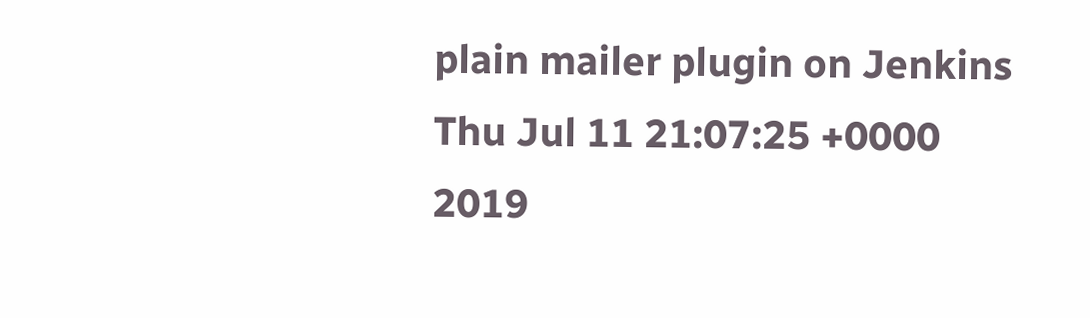plain mailer plugin on Jenkins Thu Jul 11 21:07:25 +0000 2019